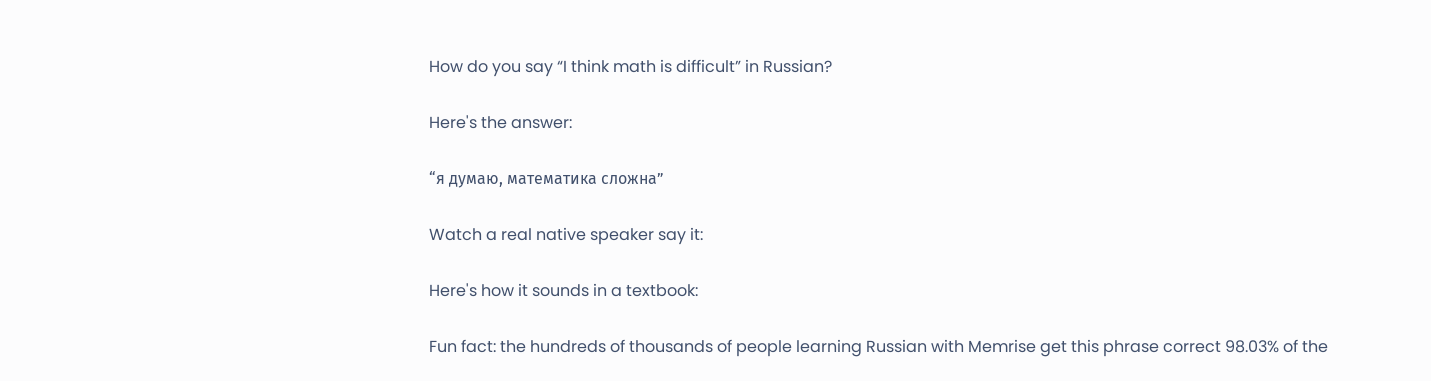How do you say “I think math is difficult” in Russian?

Here's the answer:

“я думаю, математика сложна”

Watch a real native speaker say it:

Here's how it sounds in a textbook:

Fun fact: the hundreds of thousands of people learning Russian with Memrise get this phrase correct 98.03% of the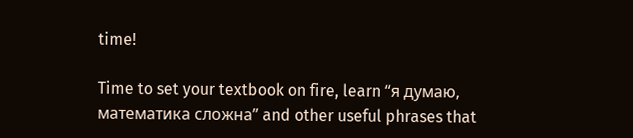time!

Time to set your textbook on fire, learn “я думаю, математика сложна” and other useful phrases that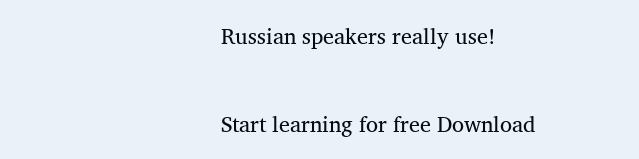Russian speakers really use!

Start learning for free Download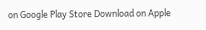on Google Play Store Download on Apple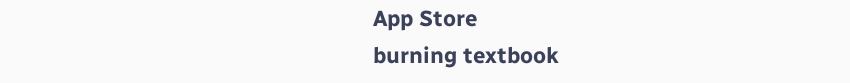App Store
burning textbook